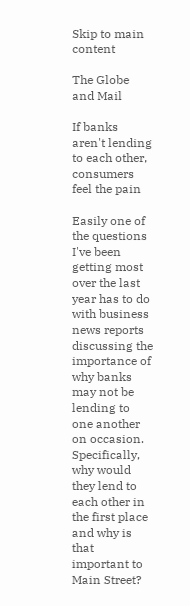Skip to main content

The Globe and Mail

If banks aren't lending to each other, consumers feel the pain

Easily one of the questions I've been getting most over the last year has to do with business news reports discussing the importance of why banks may not be lending to one another on occasion. Specifically, why would they lend to each other in the first place and why is that important to Main Street?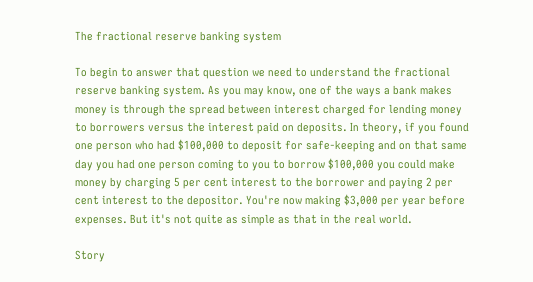The fractional reserve banking system

To begin to answer that question we need to understand the fractional reserve banking system. As you may know, one of the ways a bank makes money is through the spread between interest charged for lending money to borrowers versus the interest paid on deposits. In theory, if you found one person who had $100,000 to deposit for safe-keeping and on that same day you had one person coming to you to borrow $100,000 you could make money by charging 5 per cent interest to the borrower and paying 2 per cent interest to the depositor. You're now making $3,000 per year before expenses. But it's not quite as simple as that in the real world.

Story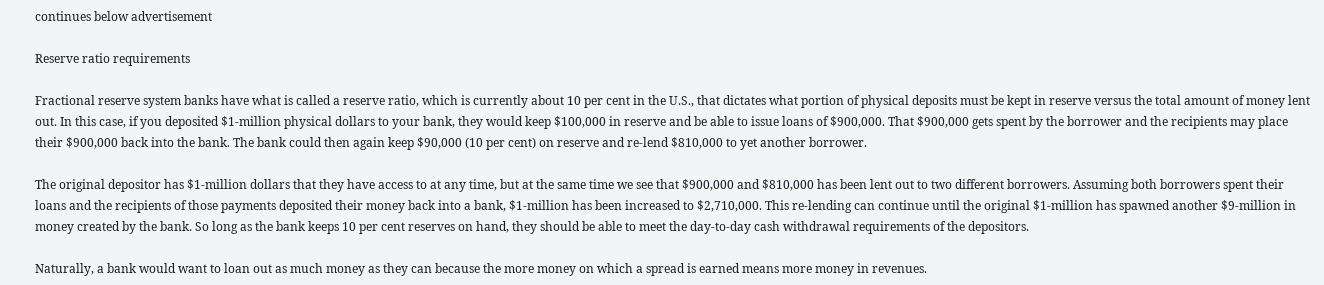continues below advertisement

Reserve ratio requirements

Fractional reserve system banks have what is called a reserve ratio, which is currently about 10 per cent in the U.S., that dictates what portion of physical deposits must be kept in reserve versus the total amount of money lent out. In this case, if you deposited $1-million physical dollars to your bank, they would keep $100,000 in reserve and be able to issue loans of $900,000. That $900,000 gets spent by the borrower and the recipients may place their $900,000 back into the bank. The bank could then again keep $90,000 (10 per cent) on reserve and re-lend $810,000 to yet another borrower.

The original depositor has $1-million dollars that they have access to at any time, but at the same time we see that $900,000 and $810,000 has been lent out to two different borrowers. Assuming both borrowers spent their loans and the recipients of those payments deposited their money back into a bank, $1-million has been increased to $2,710,000. This re-lending can continue until the original $1-million has spawned another $9-million in money created by the bank. So long as the bank keeps 10 per cent reserves on hand, they should be able to meet the day-to-day cash withdrawal requirements of the depositors.

Naturally, a bank would want to loan out as much money as they can because the more money on which a spread is earned means more money in revenues.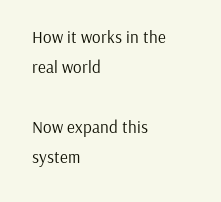How it works in the real world

Now expand this system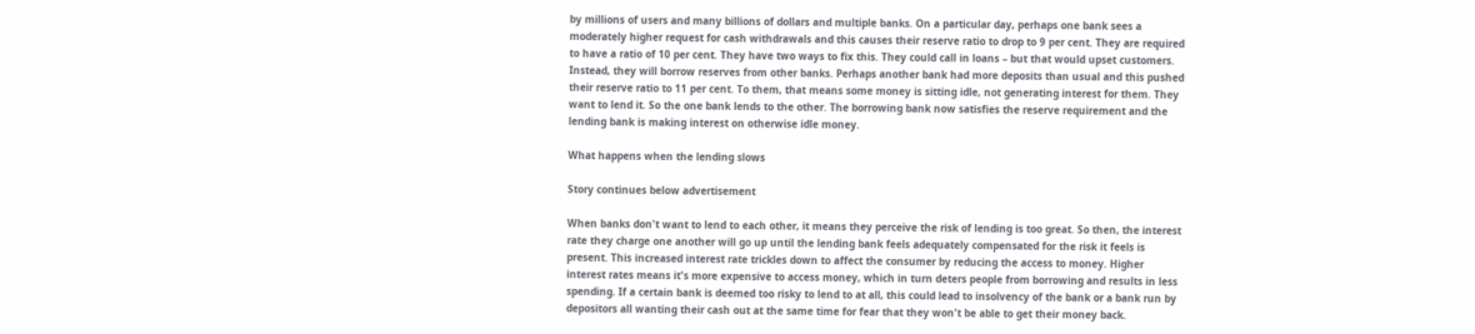by millions of users and many billions of dollars and multiple banks. On a particular day, perhaps one bank sees a moderately higher request for cash withdrawals and this causes their reserve ratio to drop to 9 per cent. They are required to have a ratio of 10 per cent. They have two ways to fix this. They could call in loans – but that would upset customers. Instead, they will borrow reserves from other banks. Perhaps another bank had more deposits than usual and this pushed their reserve ratio to 11 per cent. To them, that means some money is sitting idle, not generating interest for them. They want to lend it. So the one bank lends to the other. The borrowing bank now satisfies the reserve requirement and the lending bank is making interest on otherwise idle money.

What happens when the lending slows

Story continues below advertisement

When banks don't want to lend to each other, it means they perceive the risk of lending is too great. So then, the interest rate they charge one another will go up until the lending bank feels adequately compensated for the risk it feels is present. This increased interest rate trickles down to affect the consumer by reducing the access to money. Higher interest rates means it's more expensive to access money, which in turn deters people from borrowing and results in less spending. If a certain bank is deemed too risky to lend to at all, this could lead to insolvency of the bank or a bank run by depositors all wanting their cash out at the same time for fear that they won't be able to get their money back.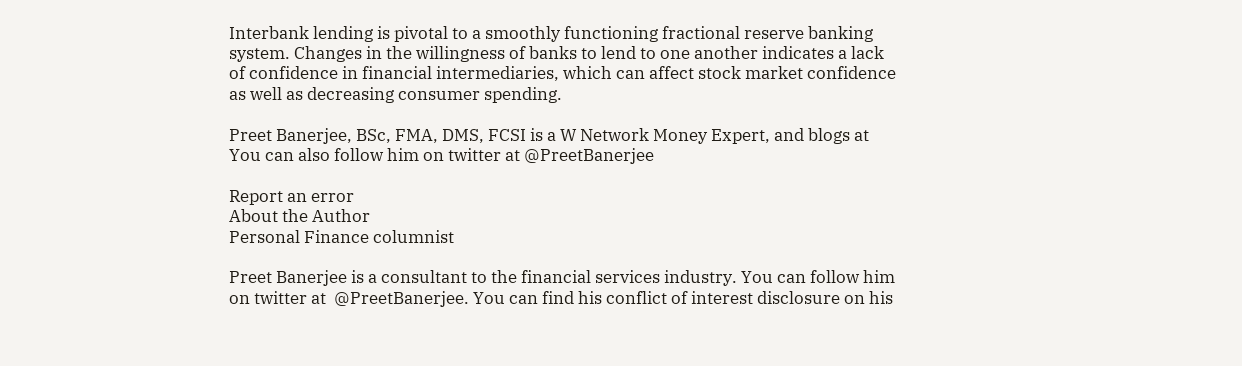Interbank lending is pivotal to a smoothly functioning fractional reserve banking system. Changes in the willingness of banks to lend to one another indicates a lack of confidence in financial intermediaries, which can affect stock market confidence as well as decreasing consumer spending.

Preet Banerjee, BSc, FMA, DMS, FCSI is a W Network Money Expert, and blogs at You can also follow him on twitter at @PreetBanerjee

Report an error
About the Author
Personal Finance columnist

Preet Banerjee is a consultant to the financial services industry. You can follow him on twitter at  @PreetBanerjee. You can find his conflict of interest disclosure on his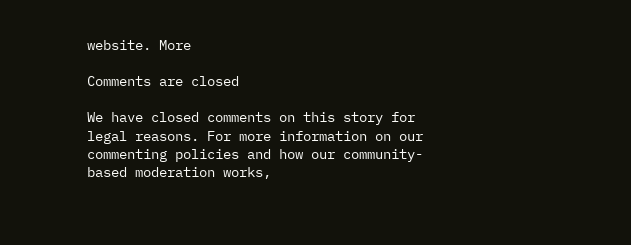website. More

Comments are closed

We have closed comments on this story for legal reasons. For more information on our commenting policies and how our community-based moderation works,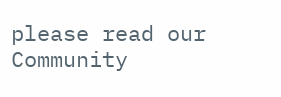please read our Community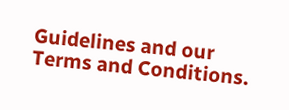Guidelines and our Terms and Conditions.